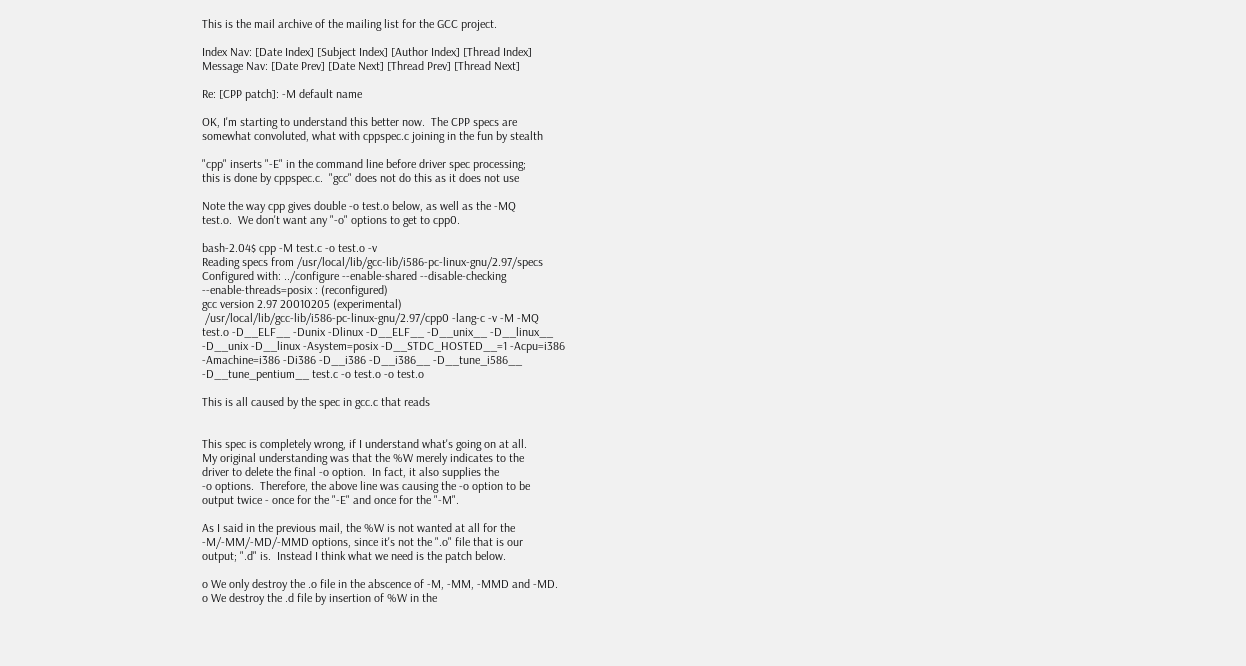This is the mail archive of the mailing list for the GCC project.

Index Nav: [Date Index] [Subject Index] [Author Index] [Thread Index]
Message Nav: [Date Prev] [Date Next] [Thread Prev] [Thread Next]

Re: [CPP patch]: -M default name

OK, I'm starting to understand this better now.  The CPP specs are
somewhat convoluted, what with cppspec.c joining in the fun by stealth

"cpp" inserts "-E" in the command line before driver spec processing;
this is done by cppspec.c.  "gcc" does not do this as it does not use

Note the way cpp gives double -o test.o below, as well as the -MQ
test.o.  We don't want any "-o" options to get to cpp0.

bash-2.04$ cpp -M test.c -o test.o -v
Reading specs from /usr/local/lib/gcc-lib/i586-pc-linux-gnu/2.97/specs
Configured with: ../configure --enable-shared --disable-checking
--enable-threads=posix : (reconfigured)
gcc version 2.97 20010205 (experimental)
 /usr/local/lib/gcc-lib/i586-pc-linux-gnu/2.97/cpp0 -lang-c -v -M -MQ
test.o -D__ELF__ -Dunix -Dlinux -D__ELF__ -D__unix__ -D__linux__
-D__unix -D__linux -Asystem=posix -D__STDC_HOSTED__=1 -Acpu=i386
-Amachine=i386 -Di386 -D__i386 -D__i386__ -D__tune_i586__
-D__tune_pentium__ test.c -o test.o -o test.o

This is all caused by the spec in gcc.c that reads


This spec is completely wrong, if I understand what's going on at all.
My original understanding was that the %W merely indicates to the
driver to delete the final -o option.  In fact, it also supplies the
-o options.  Therefore, the above line was causing the -o option to be
output twice - once for the "-E" and once for the "-M".

As I said in the previous mail, the %W is not wanted at all for the
-M/-MM/-MD/-MMD options, since it's not the ".o" file that is our
output; ".d" is.  Instead I think what we need is the patch below.

o We only destroy the .o file in the abscence of -M, -MM, -MMD and -MD.
o We destroy the .d file by insertion of %W in the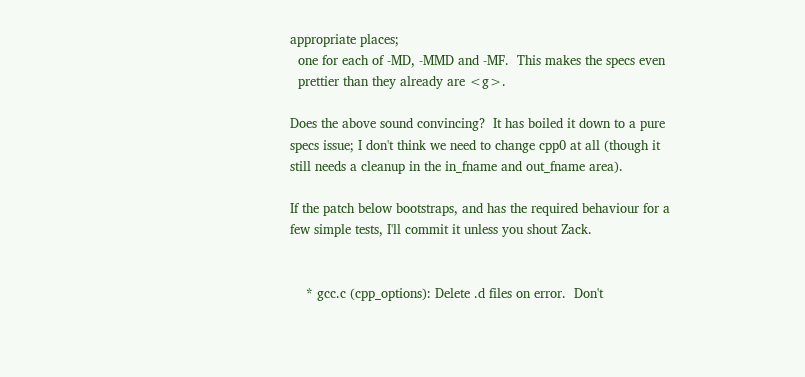appropriate places;
  one for each of -MD, -MMD and -MF.  This makes the specs even
  prettier than they already are <g>.

Does the above sound convincing?  It has boiled it down to a pure
specs issue; I don't think we need to change cpp0 at all (though it
still needs a cleanup in the in_fname and out_fname area).

If the patch below bootstraps, and has the required behaviour for a
few simple tests, I'll commit it unless you shout Zack.


    * gcc.c (cpp_options): Delete .d files on error.  Don't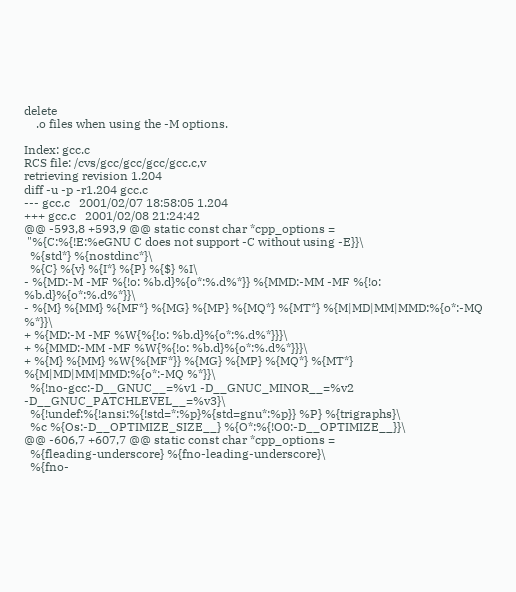delete
    .o files when using the -M options.

Index: gcc.c
RCS file: /cvs/gcc/gcc/gcc/gcc.c,v
retrieving revision 1.204
diff -u -p -r1.204 gcc.c
--- gcc.c   2001/02/07 18:58:05 1.204
+++ gcc.c   2001/02/08 21:24:42
@@ -593,8 +593,9 @@ static const char *cpp_options =
 "%{C:%{!E:%eGNU C does not support -C without using -E}}\
  %{std*} %{nostdinc*}\
  %{C} %{v} %{I*} %{P} %{$} %I\
- %{MD:-M -MF %{!o: %b.d}%{o*:%.d%*}} %{MMD:-MM -MF %{!o: %b.d}%{o*:%.d%*}}\
- %{M} %{MM} %{MF*} %{MG} %{MP} %{MQ*} %{MT*} %{M|MD|MM|MMD:%{o*:-MQ %*}}\
+ %{MD:-M -MF %W{%{!o: %b.d}%{o*:%.d%*}}}\
+ %{MMD:-MM -MF %W{%{!o: %b.d}%{o*:%.d%*}}}\
+ %{M} %{MM} %W{%{MF*}} %{MG} %{MP} %{MQ*} %{MT*} %{M|MD|MM|MMD:%{o*:-MQ %*}}\
  %{!no-gcc:-D__GNUC__=%v1 -D__GNUC_MINOR__=%v2 -D__GNUC_PATCHLEVEL__=%v3}\
  %{!undef:%{!ansi:%{!std=*:%p}%{std=gnu*:%p}} %P} %{trigraphs}\
  %c %{Os:-D__OPTIMIZE_SIZE__} %{O*:%{!O0:-D__OPTIMIZE__}}\
@@ -606,7 +607,7 @@ static const char *cpp_options =
  %{fleading-underscore} %{fno-leading-underscore}\
  %{fno-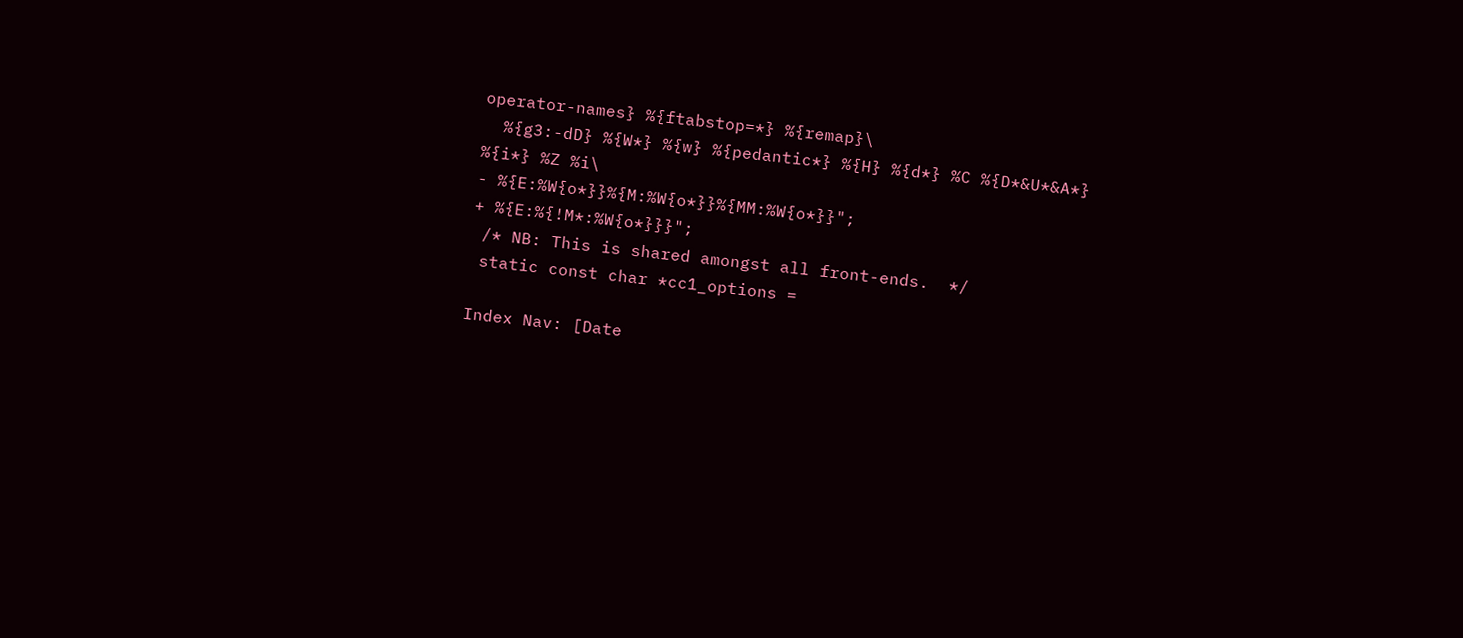operator-names} %{ftabstop=*} %{remap}\
  %{g3:-dD} %{W*} %{w} %{pedantic*} %{H} %{d*} %C %{D*&U*&A*} %{i*} %Z %i\
- %{E:%W{o*}}%{M:%W{o*}}%{MM:%W{o*}}";
+ %{E:%{!M*:%W{o*}}}";
 /* NB: This is shared amongst all front-ends.  */
 static const char *cc1_options =

Index Nav: [Date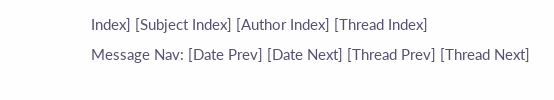Index] [Subject Index] [Author Index] [Thread Index]
Message Nav: [Date Prev] [Date Next] [Thread Prev] [Thread Next]